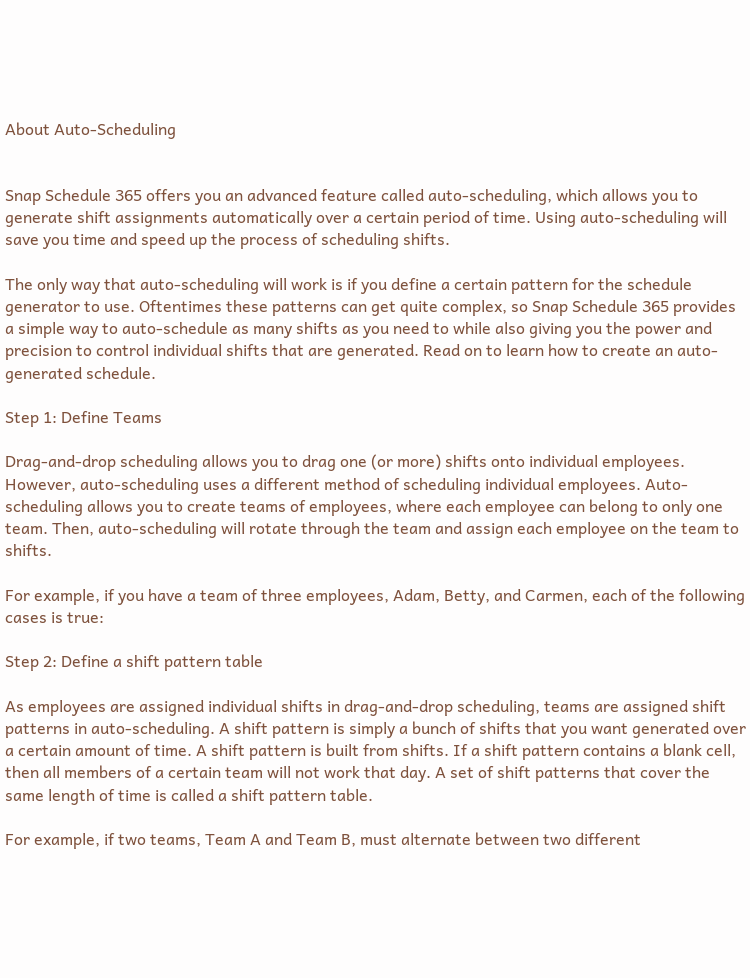About Auto-Scheduling


Snap Schedule 365 offers you an advanced feature called auto-scheduling, which allows you to generate shift assignments automatically over a certain period of time. Using auto-scheduling will save you time and speed up the process of scheduling shifts.

The only way that auto-scheduling will work is if you define a certain pattern for the schedule generator to use. Oftentimes these patterns can get quite complex, so Snap Schedule 365 provides a simple way to auto-schedule as many shifts as you need to while also giving you the power and precision to control individual shifts that are generated. Read on to learn how to create an auto-generated schedule.

Step 1: Define Teams

Drag-and-drop scheduling allows you to drag one (or more) shifts onto individual employees. However, auto-scheduling uses a different method of scheduling individual employees. Auto-scheduling allows you to create teams of employees, where each employee can belong to only one team. Then, auto-scheduling will rotate through the team and assign each employee on the team to shifts.

For example, if you have a team of three employees, Adam, Betty, and Carmen, each of the following cases is true:

Step 2: Define a shift pattern table

As employees are assigned individual shifts in drag-and-drop scheduling, teams are assigned shift patterns in auto-scheduling. A shift pattern is simply a bunch of shifts that you want generated over a certain amount of time. A shift pattern is built from shifts. If a shift pattern contains a blank cell, then all members of a certain team will not work that day. A set of shift patterns that cover the same length of time is called a shift pattern table.

For example, if two teams, Team A and Team B, must alternate between two different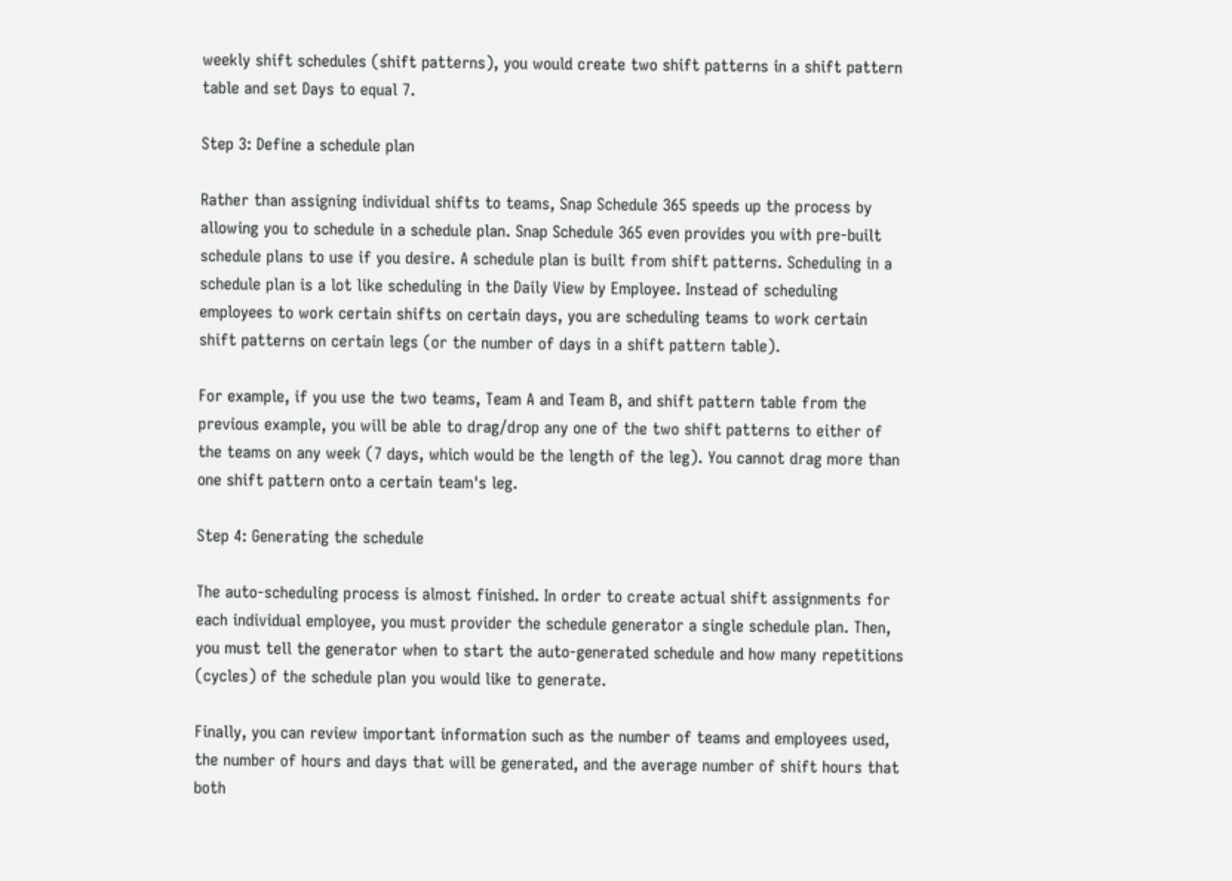weekly shift schedules (shift patterns), you would create two shift patterns in a shift pattern table and set Days to equal 7.

Step 3: Define a schedule plan

Rather than assigning individual shifts to teams, Snap Schedule 365 speeds up the process by allowing you to schedule in a schedule plan. Snap Schedule 365 even provides you with pre-built schedule plans to use if you desire. A schedule plan is built from shift patterns. Scheduling in a schedule plan is a lot like scheduling in the Daily View by Employee. Instead of scheduling employees to work certain shifts on certain days, you are scheduling teams to work certain shift patterns on certain legs (or the number of days in a shift pattern table).

For example, if you use the two teams, Team A and Team B, and shift pattern table from the previous example, you will be able to drag/drop any one of the two shift patterns to either of the teams on any week (7 days, which would be the length of the leg). You cannot drag more than one shift pattern onto a certain team's leg.

Step 4: Generating the schedule

The auto-scheduling process is almost finished. In order to create actual shift assignments for each individual employee, you must provider the schedule generator a single schedule plan. Then, you must tell the generator when to start the auto-generated schedule and how many repetitions (cycles) of the schedule plan you would like to generate.

Finally, you can review important information such as the number of teams and employees used, the number of hours and days that will be generated, and the average number of shift hours that both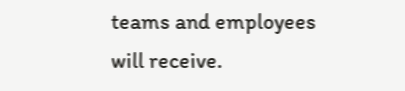teams and employees will receive.